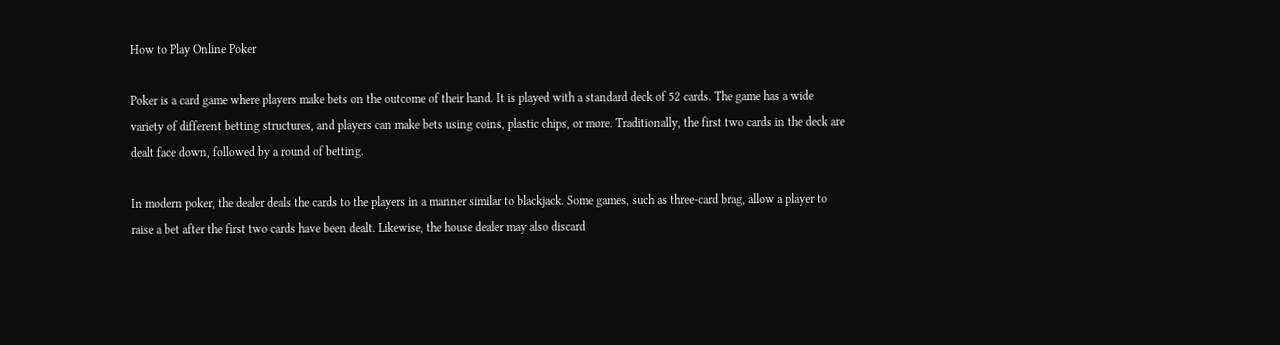How to Play Online Poker

Poker is a card game where players make bets on the outcome of their hand. It is played with a standard deck of 52 cards. The game has a wide variety of different betting structures, and players can make bets using coins, plastic chips, or more. Traditionally, the first two cards in the deck are dealt face down, followed by a round of betting.

In modern poker, the dealer deals the cards to the players in a manner similar to blackjack. Some games, such as three-card brag, allow a player to raise a bet after the first two cards have been dealt. Likewise, the house dealer may also discard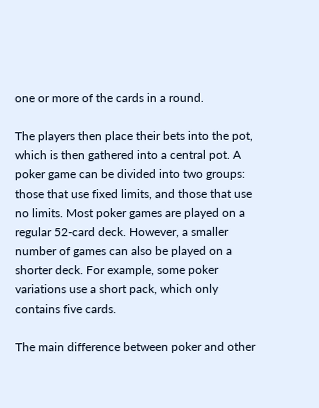one or more of the cards in a round.

The players then place their bets into the pot, which is then gathered into a central pot. A poker game can be divided into two groups: those that use fixed limits, and those that use no limits. Most poker games are played on a regular 52-card deck. However, a smaller number of games can also be played on a shorter deck. For example, some poker variations use a short pack, which only contains five cards.

The main difference between poker and other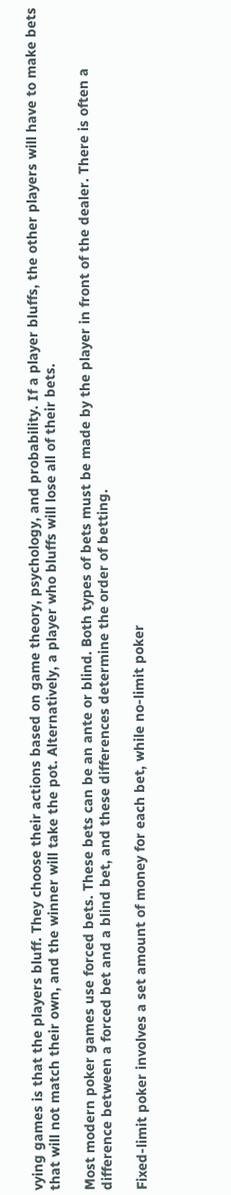vying games is that the players bluff. They choose their actions based on game theory, psychology, and probability. If a player bluffs, the other players will have to make bets that will not match their own, and the winner will take the pot. Alternatively, a player who bluffs will lose all of their bets.

Most modern poker games use forced bets. These bets can be an ante or blind. Both types of bets must be made by the player in front of the dealer. There is often a difference between a forced bet and a blind bet, and these differences determine the order of betting.

Fixed-limit poker involves a set amount of money for each bet, while no-limit poker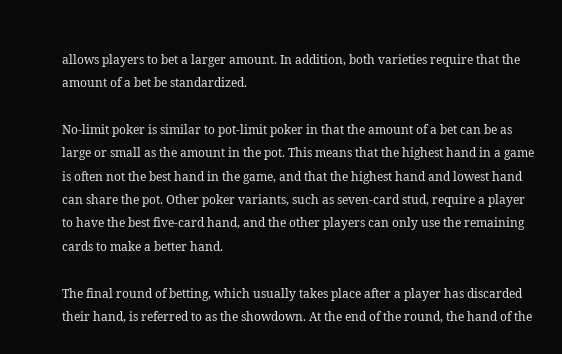allows players to bet a larger amount. In addition, both varieties require that the amount of a bet be standardized.

No-limit poker is similar to pot-limit poker in that the amount of a bet can be as large or small as the amount in the pot. This means that the highest hand in a game is often not the best hand in the game, and that the highest hand and lowest hand can share the pot. Other poker variants, such as seven-card stud, require a player to have the best five-card hand, and the other players can only use the remaining cards to make a better hand.

The final round of betting, which usually takes place after a player has discarded their hand, is referred to as the showdown. At the end of the round, the hand of the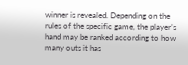winner is revealed. Depending on the rules of the specific game, the player’s hand may be ranked according to how many outs it has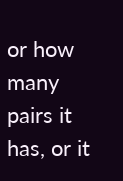or how many pairs it has, or it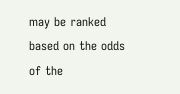may be ranked based on the odds of the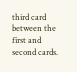third card between the first and second cards.